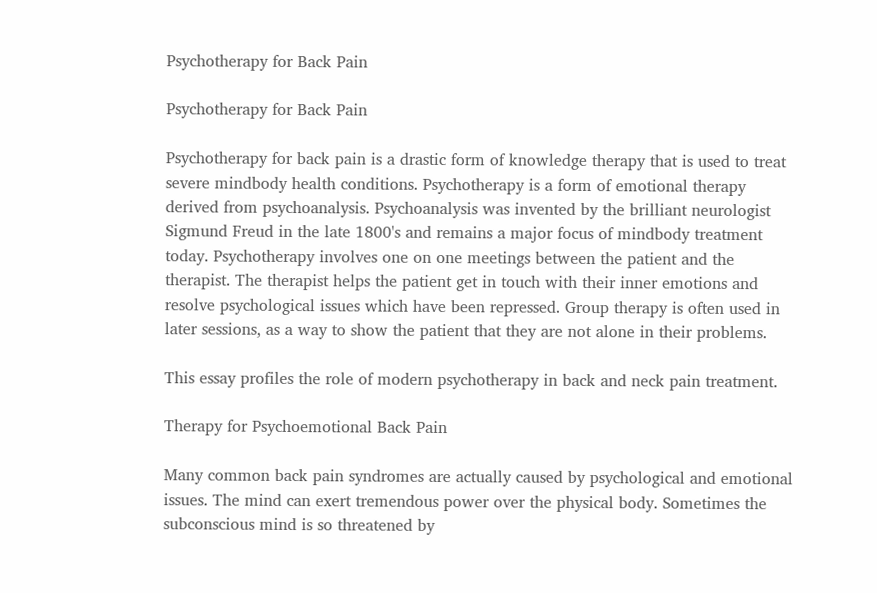Psychotherapy for Back Pain

Psychotherapy for Back Pain

Psychotherapy for back pain is a drastic form of knowledge therapy that is used to treat severe mindbody health conditions. Psychotherapy is a form of emotional therapy derived from psychoanalysis. Psychoanalysis was invented by the brilliant neurologist Sigmund Freud in the late 1800's and remains a major focus of mindbody treatment today. Psychotherapy involves one on one meetings between the patient and the therapist. The therapist helps the patient get in touch with their inner emotions and resolve psychological issues which have been repressed. Group therapy is often used in later sessions, as a way to show the patient that they are not alone in their problems.

This essay profiles the role of modern psychotherapy in back and neck pain treatment.

Therapy for Psychoemotional Back Pain

Many common back pain syndromes are actually caused by psychological and emotional issues. The mind can exert tremendous power over the physical body. Sometimes the subconscious mind is so threatened by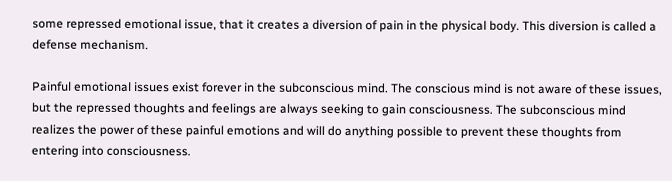some repressed emotional issue, that it creates a diversion of pain in the physical body. This diversion is called a defense mechanism.

Painful emotional issues exist forever in the subconscious mind. The conscious mind is not aware of these issues, but the repressed thoughts and feelings are always seeking to gain consciousness. The subconscious mind realizes the power of these painful emotions and will do anything possible to prevent these thoughts from entering into consciousness.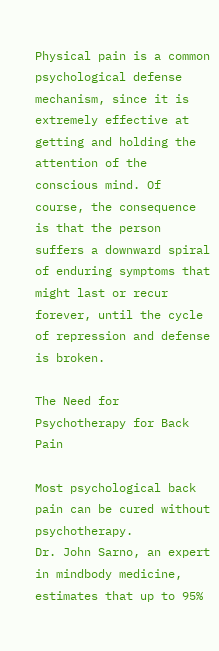Physical pain is a common psychological defense mechanism, since it is extremely effective at getting and holding the attention of the conscious mind. Of course, the consequence is that the person suffers a downward spiral of enduring symptoms that might last or recur forever, until the cycle of repression and defense is broken.

The Need for Psychotherapy for Back Pain

Most psychological back pain can be cured without psychotherapy.
Dr. John Sarno, an expert in mindbody medicine, estimates that up to 95%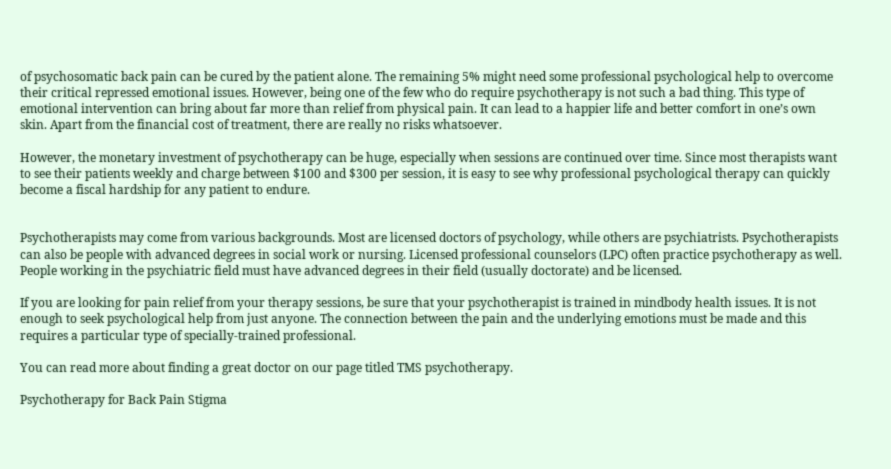of psychosomatic back pain can be cured by the patient alone. The remaining 5% might need some professional psychological help to overcome their critical repressed emotional issues. However, being one of the few who do require psychotherapy is not such a bad thing. This type of emotional intervention can bring about far more than relief from physical pain. It can lead to a happier life and better comfort in one’s own skin. Apart from the financial cost of treatment, there are really no risks whatsoever.

However, the monetary investment of psychotherapy can be huge, especially when sessions are continued over time. Since most therapists want to see their patients weekly and charge between $100 and $300 per session, it is easy to see why professional psychological therapy can quickly become a fiscal hardship for any patient to endure.


Psychotherapists may come from various backgrounds. Most are licensed doctors of psychology, while others are psychiatrists. Psychotherapists can also be people with advanced degrees in social work or nursing. Licensed professional counselors (LPC) often practice psychotherapy as well. People working in the psychiatric field must have advanced degrees in their field (usually doctorate) and be licensed.

If you are looking for pain relief from your therapy sessions, be sure that your psychotherapist is trained in mindbody health issues. It is not enough to seek psychological help from just anyone. The connection between the pain and the underlying emotions must be made and this requires a particular type of specially-trained professional.

You can read more about finding a great doctor on our page titled TMS psychotherapy.

Psychotherapy for Back Pain Stigma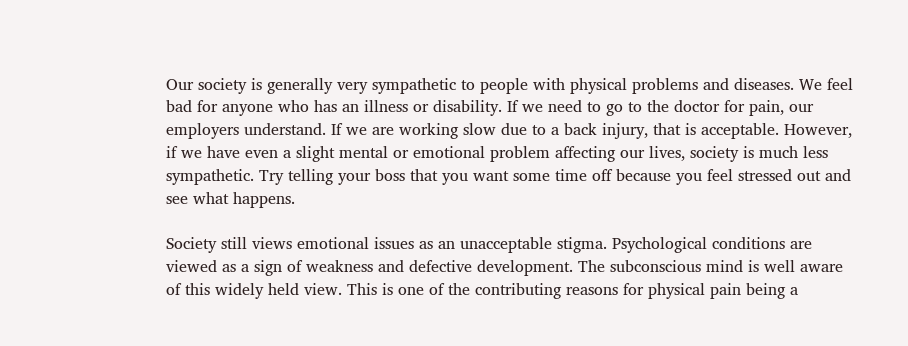Our society is generally very sympathetic to people with physical problems and diseases. We feel bad for anyone who has an illness or disability. If we need to go to the doctor for pain, our employers understand. If we are working slow due to a back injury, that is acceptable. However, if we have even a slight mental or emotional problem affecting our lives, society is much less sympathetic. Try telling your boss that you want some time off because you feel stressed out and see what happens.

Society still views emotional issues as an unacceptable stigma. Psychological conditions are viewed as a sign of weakness and defective development. The subconscious mind is well aware of this widely held view. This is one of the contributing reasons for physical pain being a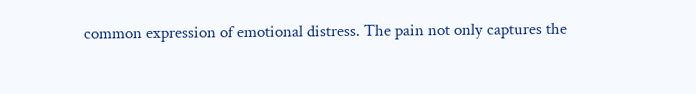common expression of emotional distress. The pain not only captures the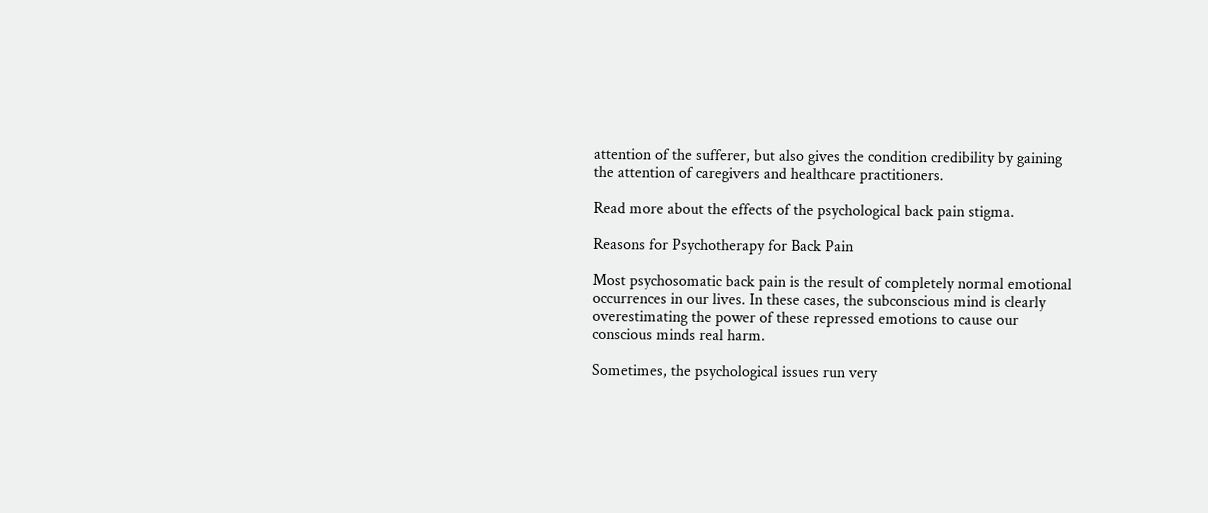attention of the sufferer, but also gives the condition credibility by gaining the attention of caregivers and healthcare practitioners.

Read more about the effects of the psychological back pain stigma.

Reasons for Psychotherapy for Back Pain

Most psychosomatic back pain is the result of completely normal emotional occurrences in our lives. In these cases, the subconscious mind is clearly overestimating the power of these repressed emotions to cause our conscious minds real harm.

Sometimes, the psychological issues run very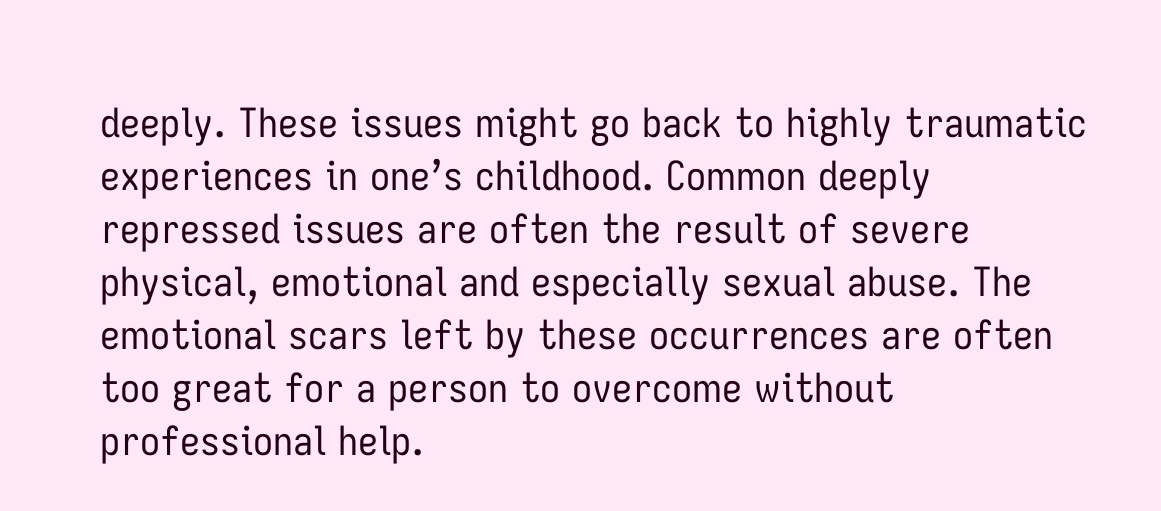deeply. These issues might go back to highly traumatic experiences in one’s childhood. Common deeply repressed issues are often the result of severe physical, emotional and especially sexual abuse. The emotional scars left by these occurrences are often too great for a person to overcome without professional help.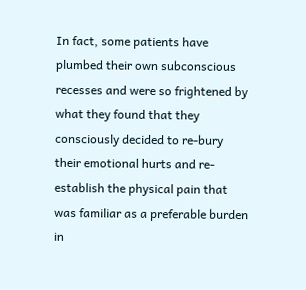In fact, some patients have plumbed their own subconscious recesses and were so frightened by what they found that they consciously decided to re-bury their emotional hurts and re-establish the physical pain that was familiar as a preferable burden in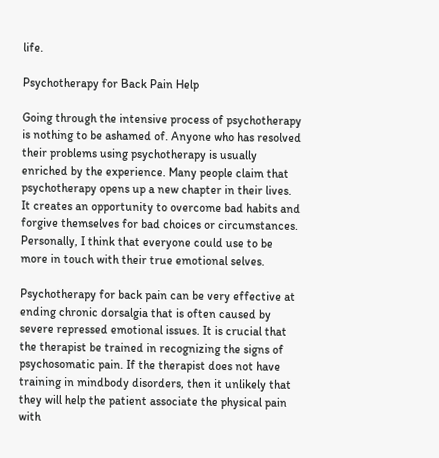life.

Psychotherapy for Back Pain Help

Going through the intensive process of psychotherapy is nothing to be ashamed of. Anyone who has resolved their problems using psychotherapy is usually enriched by the experience. Many people claim that psychotherapy opens up a new chapter in their lives. It creates an opportunity to overcome bad habits and forgive themselves for bad choices or circumstances. Personally, I think that everyone could use to be more in touch with their true emotional selves.

Psychotherapy for back pain can be very effective at ending chronic dorsalgia that is often caused by severe repressed emotional issues. It is crucial that the therapist be trained in recognizing the signs of psychosomatic pain. If the therapist does not have training in mindbody disorders, then it unlikely that they will help the patient associate the physical pain with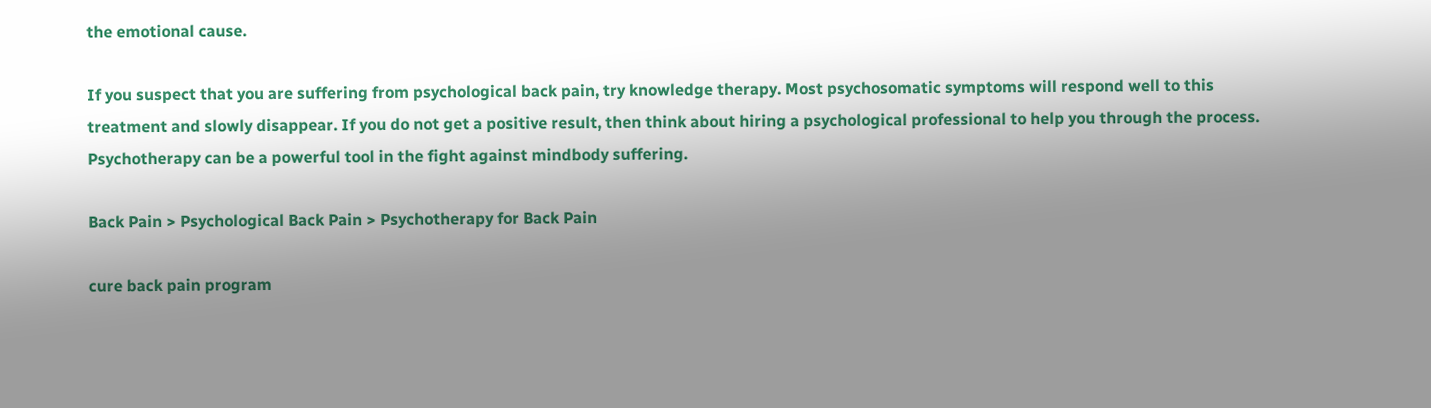the emotional cause.

If you suspect that you are suffering from psychological back pain, try knowledge therapy. Most psychosomatic symptoms will respond well to this treatment and slowly disappear. If you do not get a positive result, then think about hiring a psychological professional to help you through the process. Psychotherapy can be a powerful tool in the fight against mindbody suffering.

Back Pain > Psychological Back Pain > Psychotherapy for Back Pain

cure back pain program